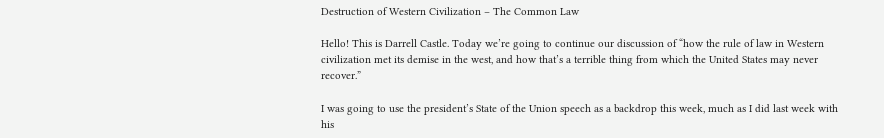Destruction of Western Civilization – The Common Law

Hello! This is Darrell Castle. Today we’re going to continue our discussion of “how the rule of law in Western civilization met its demise in the west, and how that’s a terrible thing from which the United States may never recover.”

I was going to use the president’s State of the Union speech as a backdrop this week, much as I did last week with his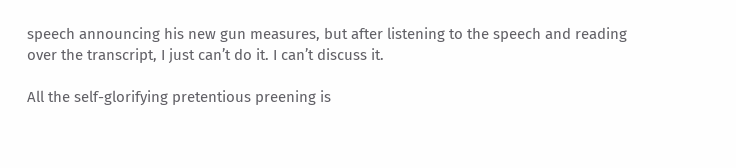speech announcing his new gun measures, but after listening to the speech and reading over the transcript, I just can’t do it. I can’t discuss it.

All the self-glorifying pretentious preening is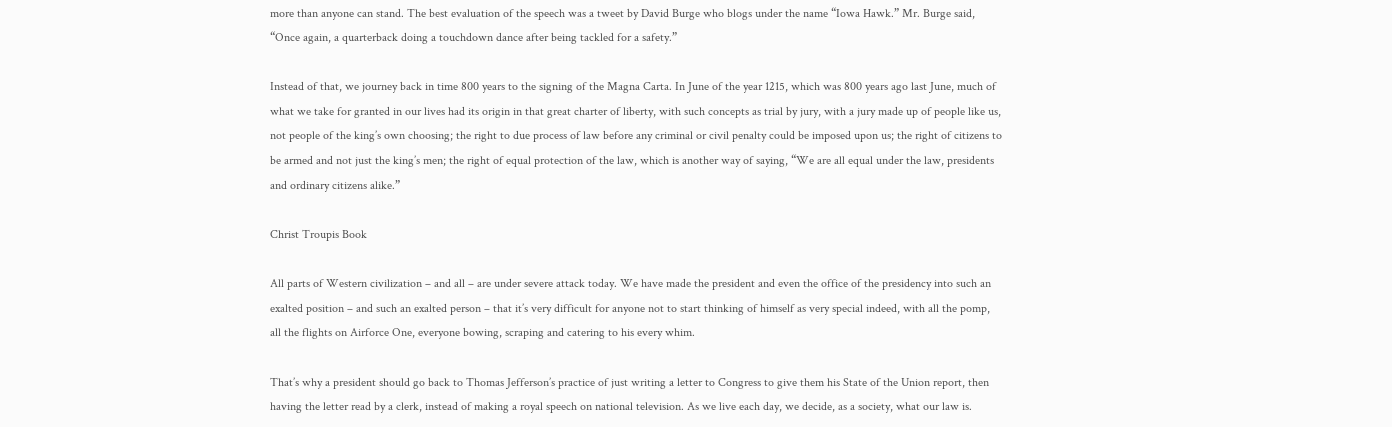more than anyone can stand. The best evaluation of the speech was a tweet by David Burge who blogs under the name “Iowa Hawk.” Mr. Burge said, “Once again, a quarterback doing a touchdown dance after being tackled for a safety.”

Instead of that, we journey back in time 800 years to the signing of the Magna Carta. In June of the year 1215, which was 800 years ago last June, much of what we take for granted in our lives had its origin in that great charter of liberty, with such concepts as trial by jury, with a jury made up of people like us, not people of the king’s own choosing; the right to due process of law before any criminal or civil penalty could be imposed upon us; the right of citizens to be armed and not just the king’s men; the right of equal protection of the law, which is another way of saying, “We are all equal under the law, presidents and ordinary citizens alike.”

Christ Troupis Book

All parts of Western civilization – and all – are under severe attack today. We have made the president and even the office of the presidency into such an exalted position – and such an exalted person – that it’s very difficult for anyone not to start thinking of himself as very special indeed, with all the pomp, all the flights on Airforce One, everyone bowing, scraping and catering to his every whim.

That’s why a president should go back to Thomas Jefferson’s practice of just writing a letter to Congress to give them his State of the Union report, then having the letter read by a clerk, instead of making a royal speech on national television. As we live each day, we decide, as a society, what our law is.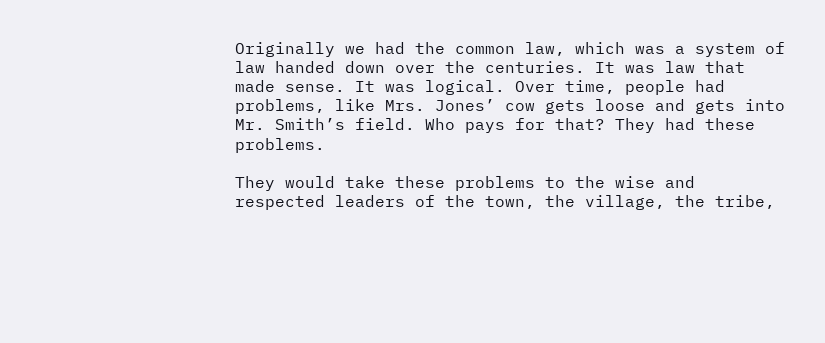Originally we had the common law, which was a system of law handed down over the centuries. It was law that made sense. It was logical. Over time, people had problems, like Mrs. Jones’ cow gets loose and gets into Mr. Smith’s field. Who pays for that? They had these problems.

They would take these problems to the wise and respected leaders of the town, the village, the tribe,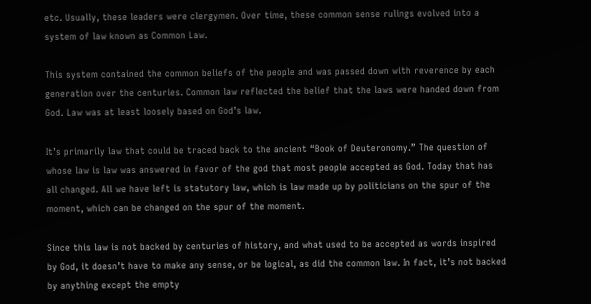etc. Usually, these leaders were clergymen. Over time, these common sense rulings evolved into a system of law known as Common Law.

This system contained the common beliefs of the people and was passed down with reverence by each generation over the centuries. Common law reflected the belief that the laws were handed down from God. Law was at least loosely based on God’s law.

It’s primarily law that could be traced back to the ancient “Book of Deuteronomy.” The question of whose law is law was answered in favor of the god that most people accepted as God. Today that has all changed. All we have left is statutory law, which is law made up by politicians on the spur of the moment, which can be changed on the spur of the moment.

Since this law is not backed by centuries of history, and what used to be accepted as words inspired by God, it doesn’t have to make any sense, or be logical, as did the common law. In fact, it’s not backed by anything except the empty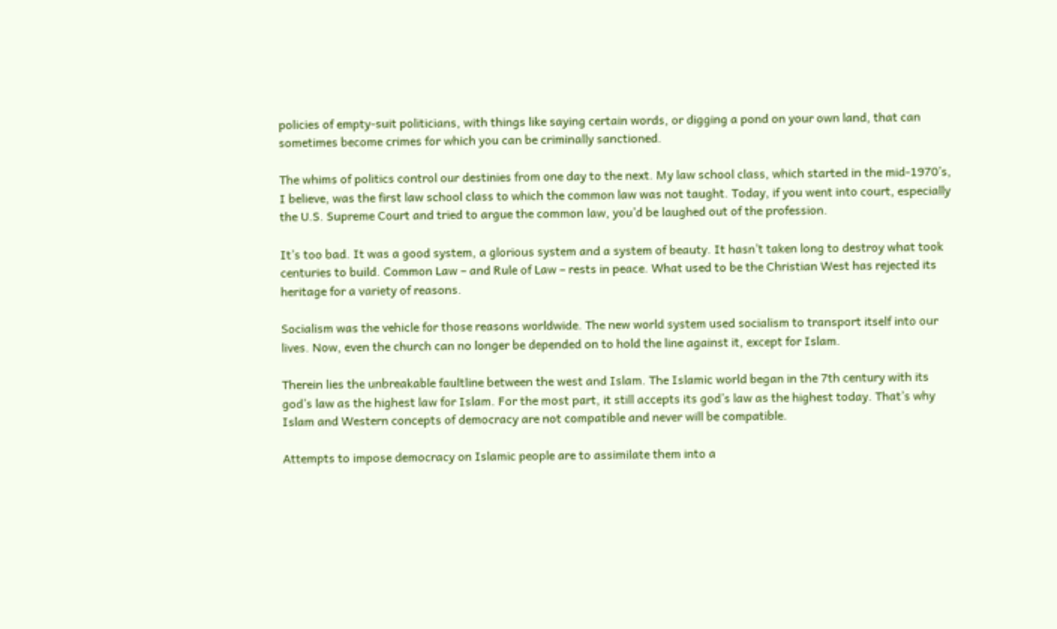policies of empty-suit politicians, with things like saying certain words, or digging a pond on your own land, that can sometimes become crimes for which you can be criminally sanctioned.

The whims of politics control our destinies from one day to the next. My law school class, which started in the mid-1970’s, I believe, was the first law school class to which the common law was not taught. Today, if you went into court, especially the U.S. Supreme Court and tried to argue the common law, you’d be laughed out of the profession.

It’s too bad. It was a good system, a glorious system and a system of beauty. It hasn’t taken long to destroy what took centuries to build. Common Law – and Rule of Law – rests in peace. What used to be the Christian West has rejected its heritage for a variety of reasons.

Socialism was the vehicle for those reasons worldwide. The new world system used socialism to transport itself into our lives. Now, even the church can no longer be depended on to hold the line against it, except for Islam.

Therein lies the unbreakable faultline between the west and Islam. The Islamic world began in the 7th century with its god’s law as the highest law for Islam. For the most part, it still accepts its god’s law as the highest today. That’s why Islam and Western concepts of democracy are not compatible and never will be compatible.

Attempts to impose democracy on Islamic people are to assimilate them into a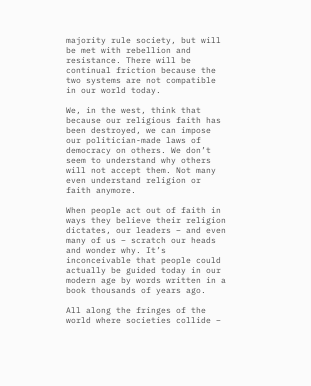majority rule society, but will be met with rebellion and resistance. There will be continual friction because the two systems are not compatible in our world today.

We, in the west, think that because our religious faith has been destroyed, we can impose our politician-made laws of democracy on others. We don’t seem to understand why others will not accept them. Not many even understand religion or faith anymore.

When people act out of faith in ways they believe their religion dictates, our leaders – and even many of us – scratch our heads and wonder why. It’s inconceivable that people could actually be guided today in our modern age by words written in a book thousands of years ago.

All along the fringes of the world where societies collide –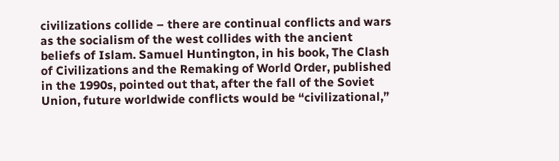civilizations collide – there are continual conflicts and wars as the socialism of the west collides with the ancient beliefs of Islam. Samuel Huntington, in his book, The Clash of Civilizations and the Remaking of World Order, published in the 1990s, pointed out that, after the fall of the Soviet Union, future worldwide conflicts would be “civilizational,”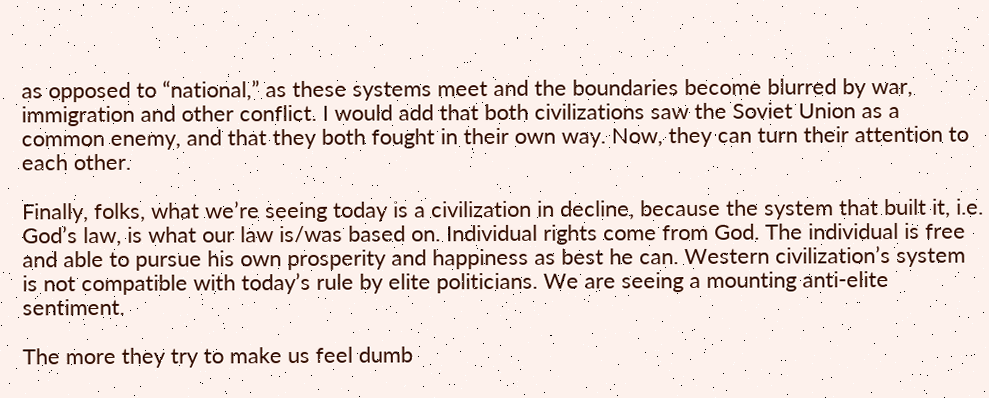as opposed to “national,” as these systems meet and the boundaries become blurred by war, immigration and other conflict. I would add that both civilizations saw the Soviet Union as a common enemy, and that they both fought in their own way. Now, they can turn their attention to each other.

Finally, folks, what we’re seeing today is a civilization in decline, because the system that built it, i.e. God’s law, is what our law is/was based on. Individual rights come from God. The individual is free and able to pursue his own prosperity and happiness as best he can. Western civilization’s system is not compatible with today’s rule by elite politicians. We are seeing a mounting anti-elite sentiment.

The more they try to make us feel dumb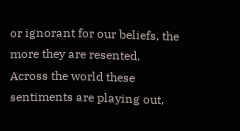or ignorant for our beliefs, the more they are resented. Across the world these sentiments are playing out,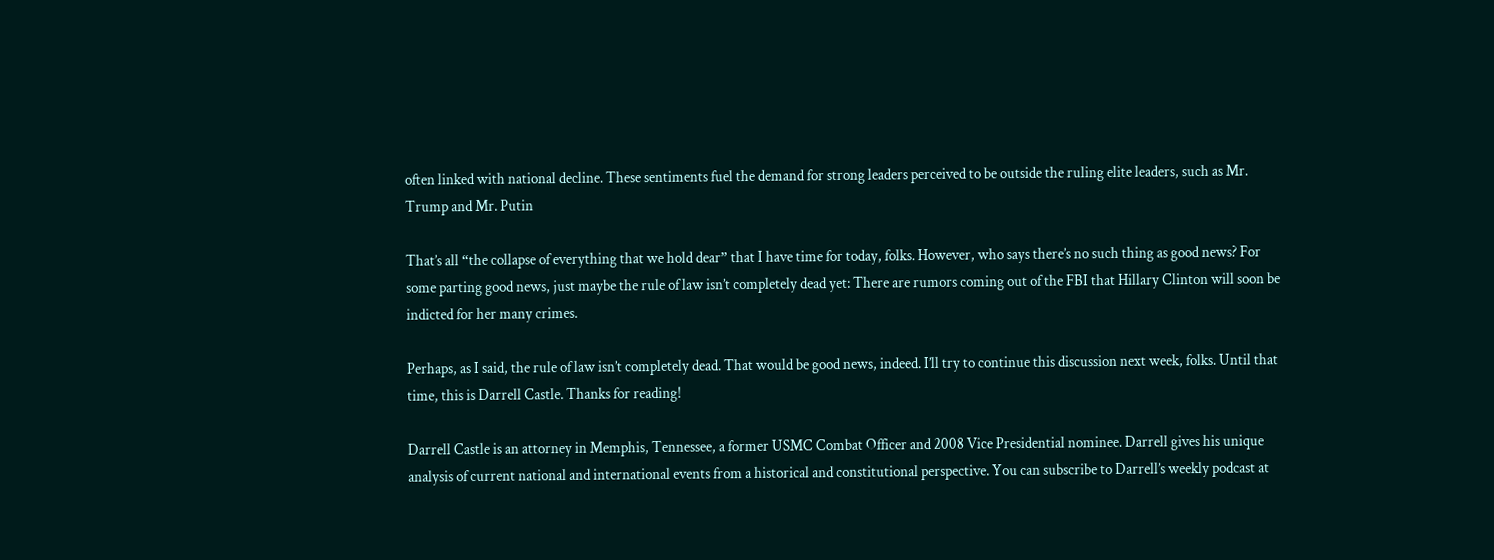often linked with national decline. These sentiments fuel the demand for strong leaders perceived to be outside the ruling elite leaders, such as Mr. Trump and Mr. Putin

That’s all “the collapse of everything that we hold dear” that I have time for today, folks. However, who says there’s no such thing as good news? For some parting good news, just maybe the rule of law isn’t completely dead yet: There are rumors coming out of the FBI that Hillary Clinton will soon be indicted for her many crimes.

Perhaps, as I said, the rule of law isn’t completely dead. That would be good news, indeed. I’ll try to continue this discussion next week, folks. Until that time, this is Darrell Castle. Thanks for reading!

Darrell Castle is an attorney in Memphis, Tennessee, a former USMC Combat Officer and 2008 Vice Presidential nominee. Darrell gives his unique analysis of current national and international events from a historical and constitutional perspective. You can subscribe to Darrell’s weekly podcast at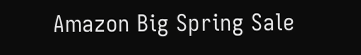Amazon Big Spring Sale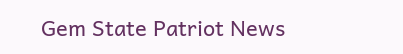Gem State Patriot News